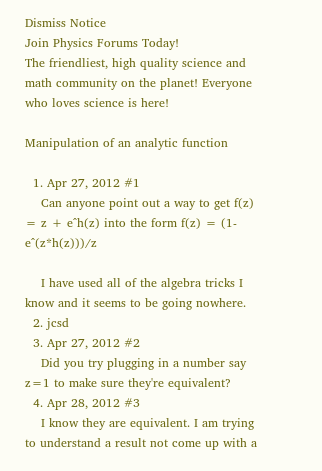Dismiss Notice
Join Physics Forums Today!
The friendliest, high quality science and math community on the planet! Everyone who loves science is here!

Manipulation of an analytic function

  1. Apr 27, 2012 #1
    Can anyone point out a way to get f(z) = z + e^h(z) into the form f(z) = (1-e^(z*h(z)))/z

    I have used all of the algebra tricks I know and it seems to be going nowhere.
  2. jcsd
  3. Apr 27, 2012 #2
    Did you try plugging in a number say z=1 to make sure they're equivalent?
  4. Apr 28, 2012 #3
    I know they are equivalent. I am trying to understand a result not come up with a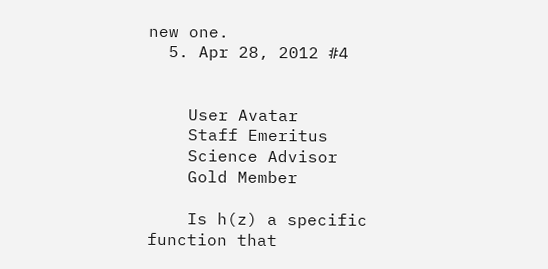new one.
  5. Apr 28, 2012 #4


    User Avatar
    Staff Emeritus
    Science Advisor
    Gold Member

    Is h(z) a specific function that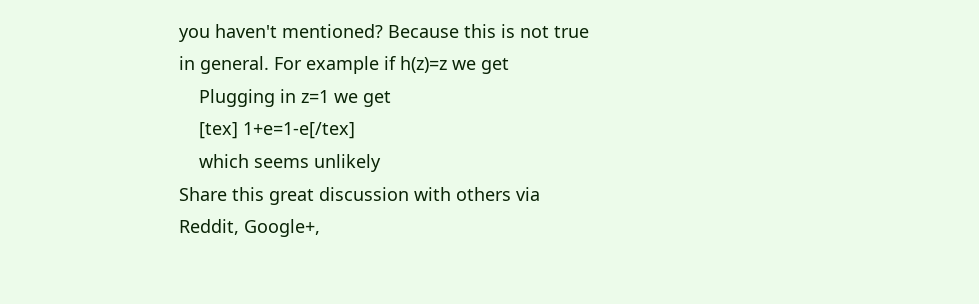you haven't mentioned? Because this is not true in general. For example if h(z)=z we get
    Plugging in z=1 we get
    [tex] 1+e=1-e[/tex]
    which seems unlikely
Share this great discussion with others via Reddit, Google+,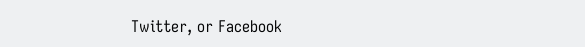Twitter, or Facebook